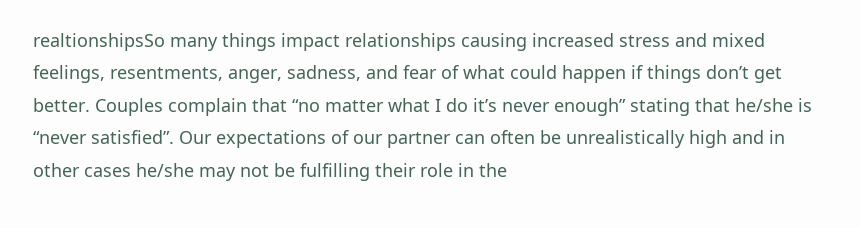realtionshipsSo many things impact relationships causing increased stress and mixed feelings, resentments, anger, sadness, and fear of what could happen if things don’t get better. Couples complain that “no matter what I do it’s never enough” stating that he/she is “never satisfied”. Our expectations of our partner can often be unrealistically high and in other cases he/she may not be fulfilling their role in the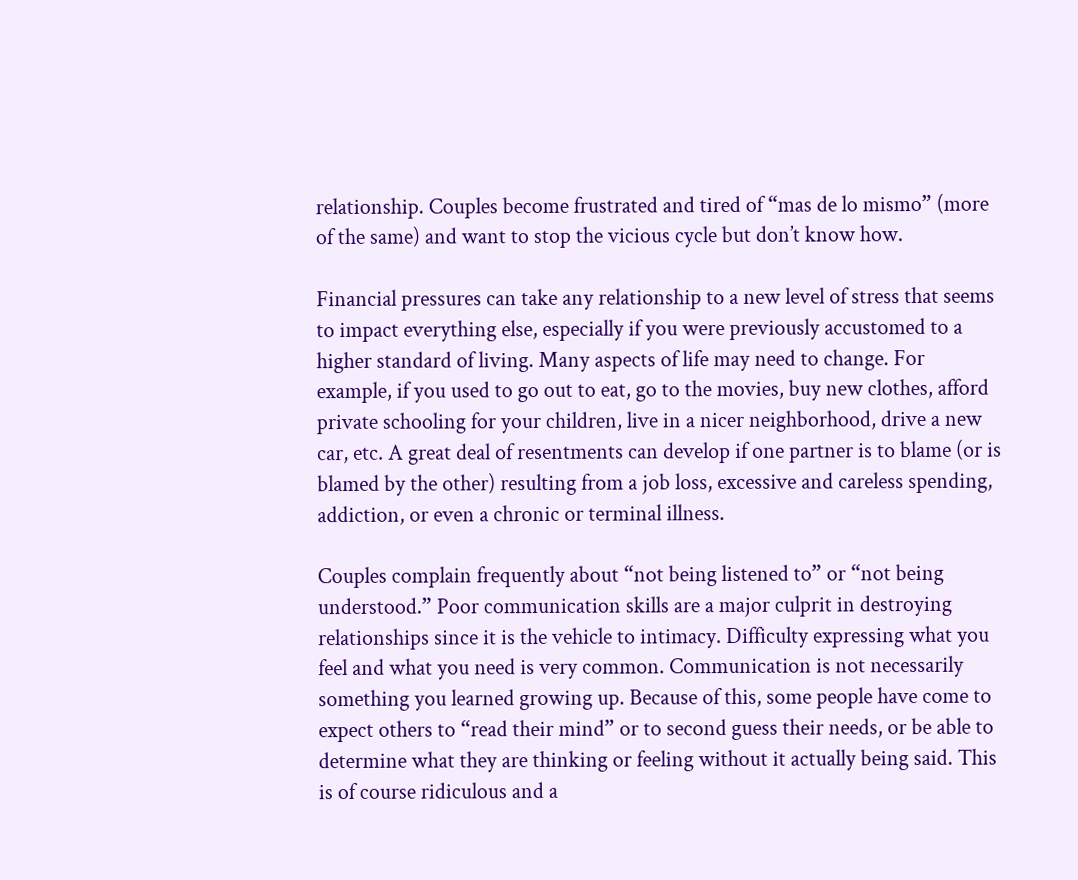relationship. Couples become frustrated and tired of “mas de lo mismo” (more of the same) and want to stop the vicious cycle but don’t know how.

Financial pressures can take any relationship to a new level of stress that seems to impact everything else, especially if you were previously accustomed to a higher standard of living. Many aspects of life may need to change. For example, if you used to go out to eat, go to the movies, buy new clothes, afford private schooling for your children, live in a nicer neighborhood, drive a new car, etc. A great deal of resentments can develop if one partner is to blame (or is blamed by the other) resulting from a job loss, excessive and careless spending, addiction, or even a chronic or terminal illness.

Couples complain frequently about “not being listened to” or “not being understood.” Poor communication skills are a major culprit in destroying relationships since it is the vehicle to intimacy. Difficulty expressing what you feel and what you need is very common. Communication is not necessarily something you learned growing up. Because of this, some people have come to expect others to “read their mind” or to second guess their needs, or be able to determine what they are thinking or feeling without it actually being said. This is of course ridiculous and a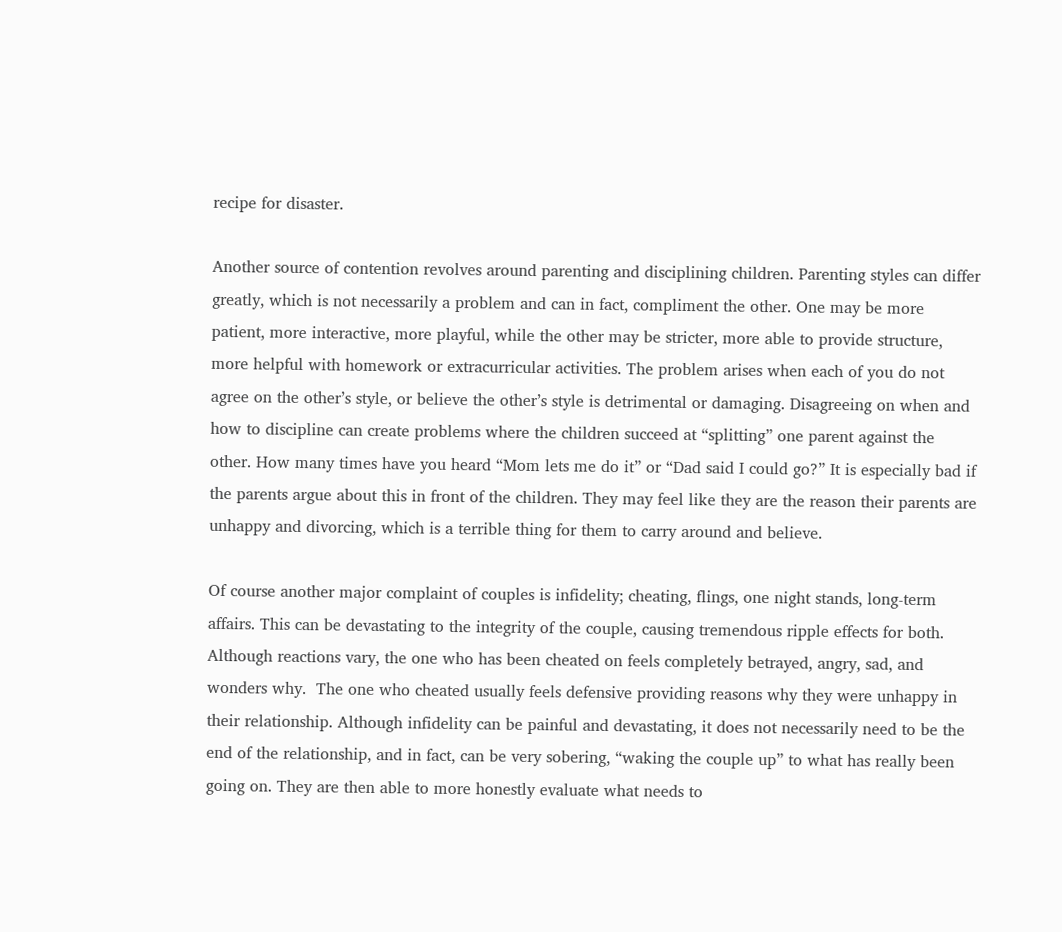recipe for disaster.

Another source of contention revolves around parenting and disciplining children. Parenting styles can differ greatly, which is not necessarily a problem and can in fact, compliment the other. One may be more patient, more interactive, more playful, while the other may be stricter, more able to provide structure, more helpful with homework or extracurricular activities. The problem arises when each of you do not agree on the other’s style, or believe the other’s style is detrimental or damaging. Disagreeing on when and how to discipline can create problems where the children succeed at “splitting” one parent against the other. How many times have you heard “Mom lets me do it” or “Dad said I could go?” It is especially bad if the parents argue about this in front of the children. They may feel like they are the reason their parents are unhappy and divorcing, which is a terrible thing for them to carry around and believe.

Of course another major complaint of couples is infidelity; cheating, flings, one night stands, long-term affairs. This can be devastating to the integrity of the couple, causing tremendous ripple effects for both.  Although reactions vary, the one who has been cheated on feels completely betrayed, angry, sad, and wonders why.  The one who cheated usually feels defensive providing reasons why they were unhappy in their relationship. Although infidelity can be painful and devastating, it does not necessarily need to be the end of the relationship, and in fact, can be very sobering, “waking the couple up” to what has really been going on. They are then able to more honestly evaluate what needs to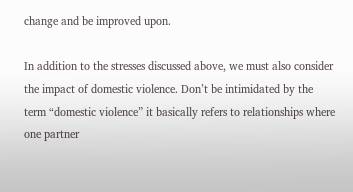change and be improved upon.

In addition to the stresses discussed above, we must also consider the impact of domestic violence. Don’t be intimidated by the term “domestic violence” it basically refers to relationships where one partner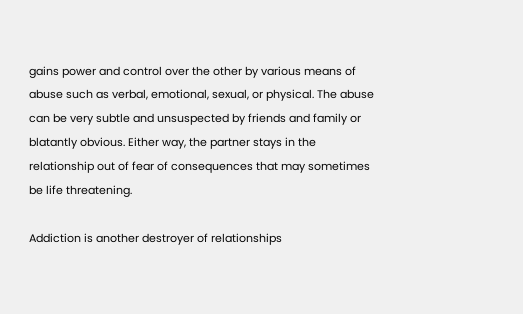gains power and control over the other by various means of abuse such as verbal, emotional, sexual, or physical. The abuse can be very subtle and unsuspected by friends and family or blatantly obvious. Either way, the partner stays in the relationship out of fear of consequences that may sometimes be life threatening.

Addiction is another destroyer of relationships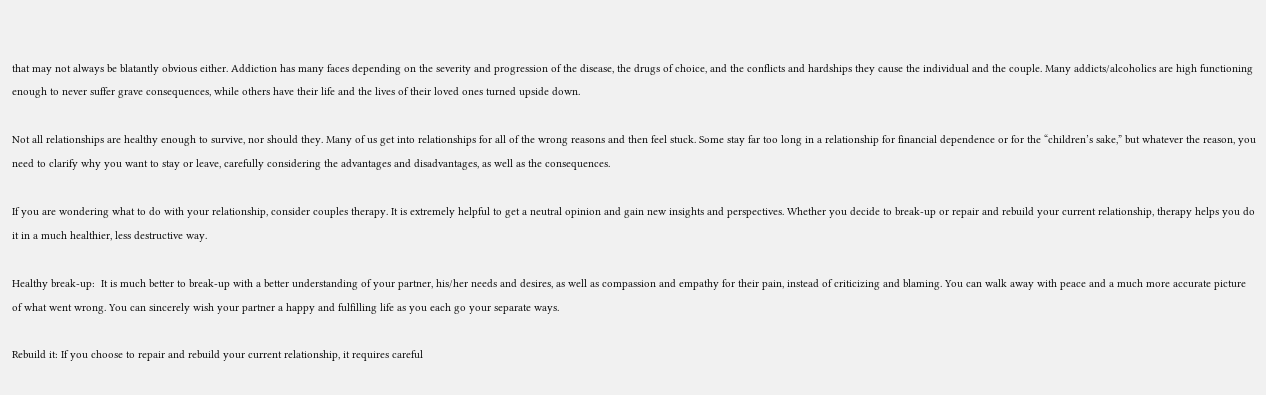that may not always be blatantly obvious either. Addiction has many faces depending on the severity and progression of the disease, the drugs of choice, and the conflicts and hardships they cause the individual and the couple. Many addicts/alcoholics are high functioning enough to never suffer grave consequences, while others have their life and the lives of their loved ones turned upside down.

Not all relationships are healthy enough to survive, nor should they. Many of us get into relationships for all of the wrong reasons and then feel stuck. Some stay far too long in a relationship for financial dependence or for the “children’s sake,” but whatever the reason, you need to clarify why you want to stay or leave, carefully considering the advantages and disadvantages, as well as the consequences.

If you are wondering what to do with your relationship, consider couples therapy. It is extremely helpful to get a neutral opinion and gain new insights and perspectives. Whether you decide to break-up or repair and rebuild your current relationship, therapy helps you do it in a much healthier, less destructive way.

Healthy break-up:  It is much better to break-up with a better understanding of your partner, his/her needs and desires, as well as compassion and empathy for their pain, instead of criticizing and blaming. You can walk away with peace and a much more accurate picture of what went wrong. You can sincerely wish your partner a happy and fulfilling life as you each go your separate ways.

Rebuild it: If you choose to repair and rebuild your current relationship, it requires careful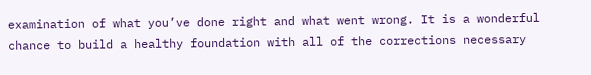examination of what you’ve done right and what went wrong. It is a wonderful chance to build a healthy foundation with all of the corrections necessary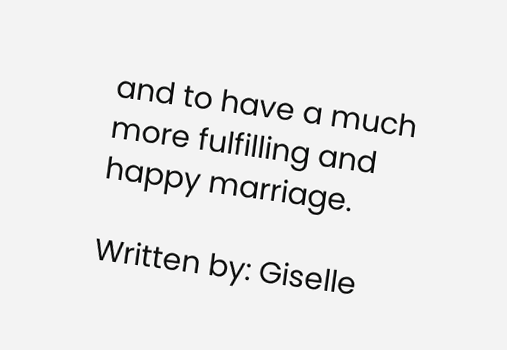and to have a much more fulfilling and happy marriage.

Written by: Giselle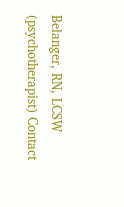Belanger, RN, LCSW  (psychotherapist) Contact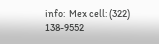info:  Mex cell: (322) 138-9552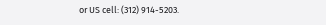or US cell: (312) 914-5203.